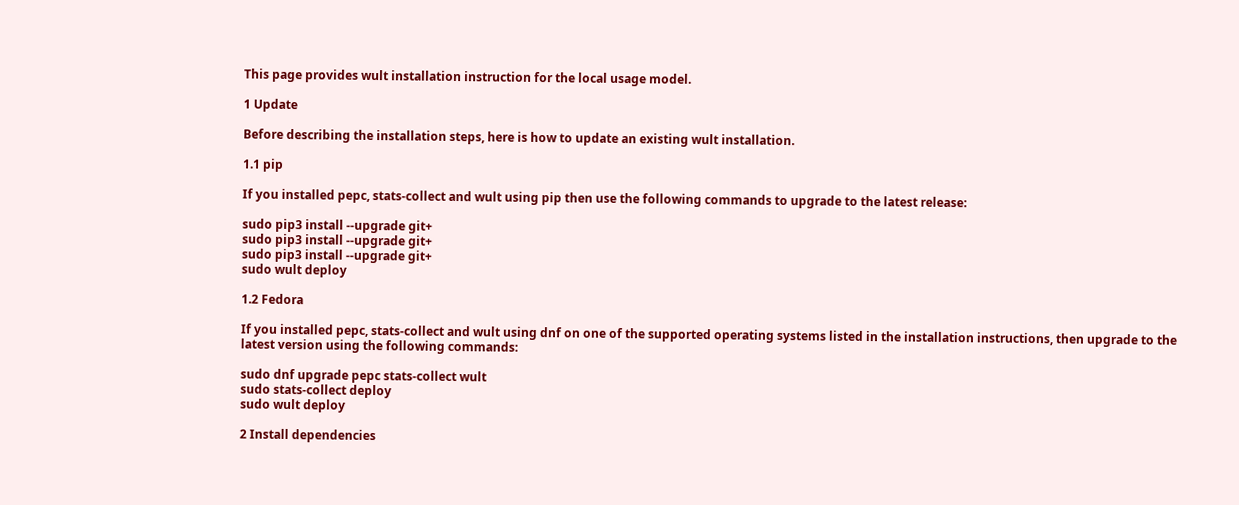This page provides wult installation instruction for the local usage model.

1 Update

Before describing the installation steps, here is how to update an existing wult installation.

1.1 pip

If you installed pepc, stats-collect and wult using pip then use the following commands to upgrade to the latest release:

sudo pip3 install --upgrade git+
sudo pip3 install --upgrade git+
sudo pip3 install --upgrade git+
sudo wult deploy

1.2 Fedora

If you installed pepc, stats-collect and wult using dnf on one of the supported operating systems listed in the installation instructions, then upgrade to the latest version using the following commands:

sudo dnf upgrade pepc stats-collect wult
sudo stats-collect deploy
sudo wult deploy

2 Install dependencies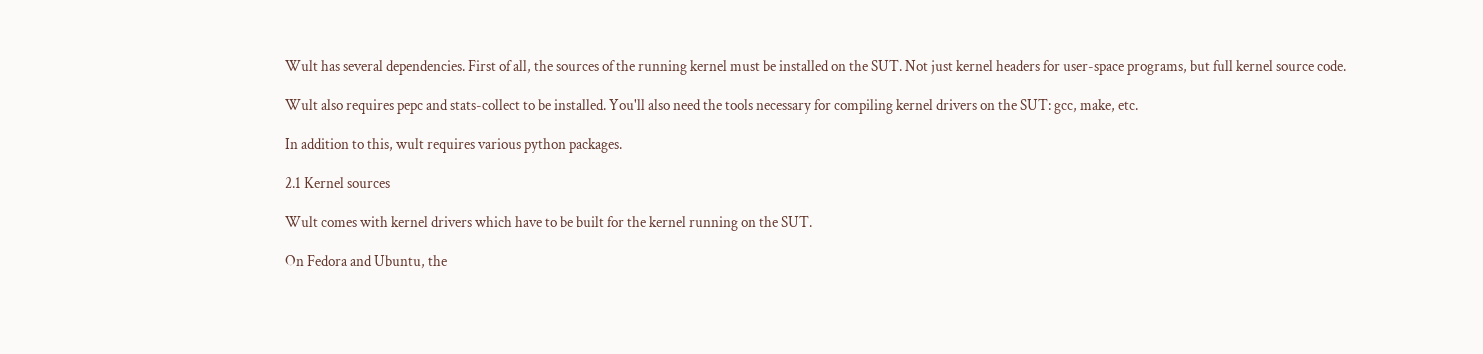Wult has several dependencies. First of all, the sources of the running kernel must be installed on the SUT. Not just kernel headers for user-space programs, but full kernel source code.

Wult also requires pepc and stats-collect to be installed. You'll also need the tools necessary for compiling kernel drivers on the SUT: gcc, make, etc.

In addition to this, wult requires various python packages.

2.1 Kernel sources

Wult comes with kernel drivers which have to be built for the kernel running on the SUT.

On Fedora and Ubuntu, the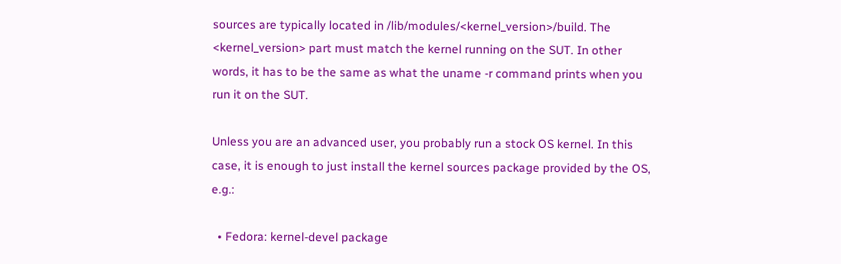sources are typically located in /lib/modules/<kernel_version>/build. The <kernel_version> part must match the kernel running on the SUT. In other words, it has to be the same as what the uname -r command prints when you run it on the SUT.

Unless you are an advanced user, you probably run a stock OS kernel. In this case, it is enough to just install the kernel sources package provided by the OS, e.g.:

  • Fedora: kernel-devel package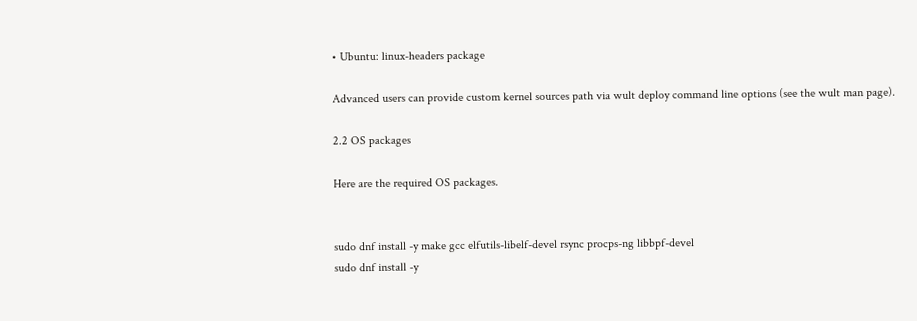• Ubuntu: linux-headers package

Advanced users can provide custom kernel sources path via wult deploy command line options (see the wult man page).

2.2 OS packages

Here are the required OS packages.


sudo dnf install -y make gcc elfutils-libelf-devel rsync procps-ng libbpf-devel
sudo dnf install -y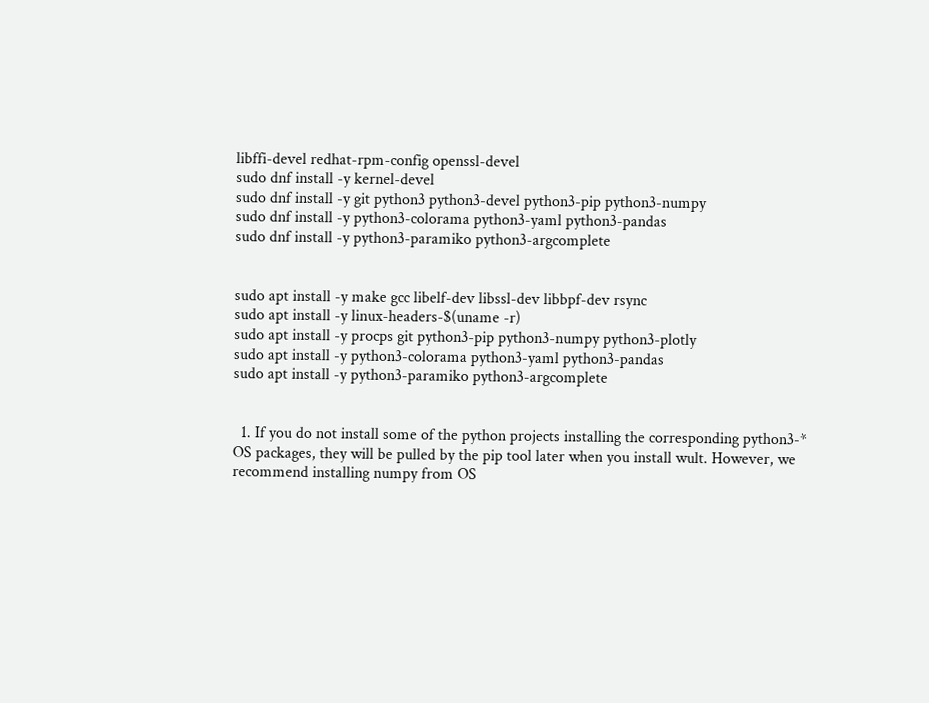libffi-devel redhat-rpm-config openssl-devel
sudo dnf install -y kernel-devel
sudo dnf install -y git python3 python3-devel python3-pip python3-numpy
sudo dnf install -y python3-colorama python3-yaml python3-pandas
sudo dnf install -y python3-paramiko python3-argcomplete


sudo apt install -y make gcc libelf-dev libssl-dev libbpf-dev rsync
sudo apt install -y linux-headers-$(uname -r)
sudo apt install -y procps git python3-pip python3-numpy python3-plotly
sudo apt install -y python3-colorama python3-yaml python3-pandas
sudo apt install -y python3-paramiko python3-argcomplete


  1. If you do not install some of the python projects installing the corresponding python3-* OS packages, they will be pulled by the pip tool later when you install wult. However, we recommend installing numpy from OS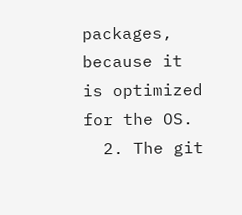packages, because it is optimized for the OS.
  2. The git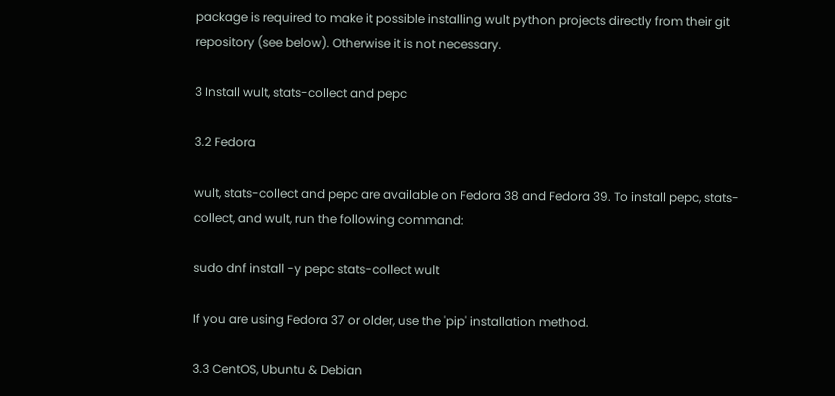package is required to make it possible installing wult python projects directly from their git repository (see below). Otherwise it is not necessary.

3 Install wult, stats-collect and pepc

3.2 Fedora

wult, stats-collect and pepc are available on Fedora 38 and Fedora 39. To install pepc, stats-collect, and wult, run the following command:

sudo dnf install -y pepc stats-collect wult

If you are using Fedora 37 or older, use the 'pip' installation method.

3.3 CentOS, Ubuntu & Debian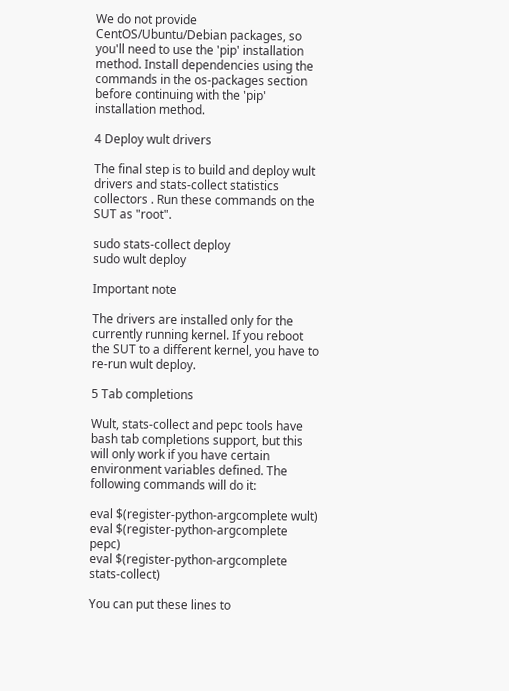We do not provide CentOS/Ubuntu/Debian packages, so you'll need to use the 'pip' installation method. Install dependencies using the commands in the os-packages section before continuing with the 'pip' installation method.

4 Deploy wult drivers

The final step is to build and deploy wult drivers and stats-collect statistics collectors . Run these commands on the SUT as "root".

sudo stats-collect deploy
sudo wult deploy

Important note

The drivers are installed only for the currently running kernel. If you reboot the SUT to a different kernel, you have to re-run wult deploy.

5 Tab completions

Wult, stats-collect and pepc tools have bash tab completions support, but this will only work if you have certain environment variables defined. The following commands will do it:

eval $(register-python-argcomplete wult)
eval $(register-python-argcomplete pepc)
eval $(register-python-argcomplete stats-collect)

You can put these lines to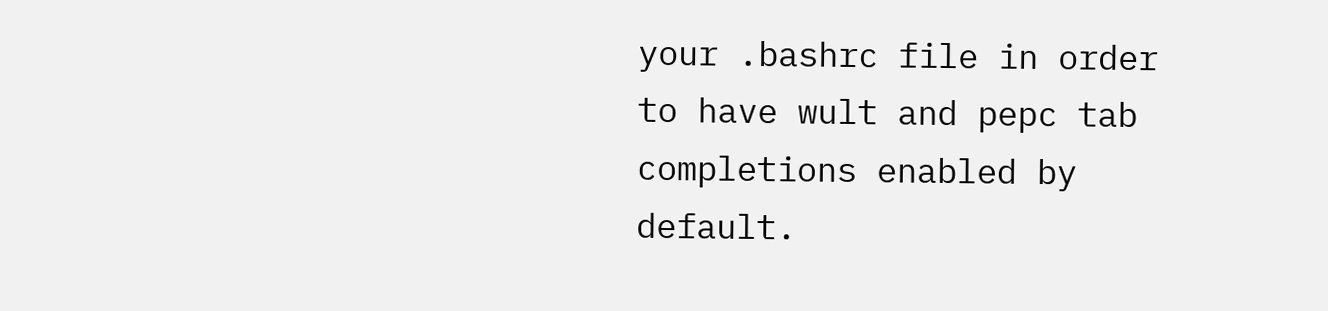your .bashrc file in order to have wult and pepc tab completions enabled by default.